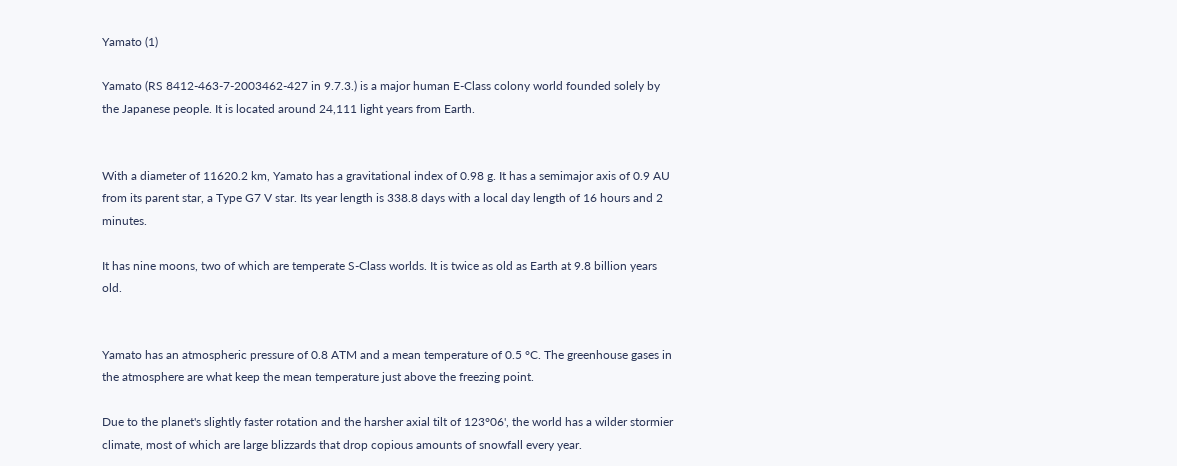Yamato (1)

Yamato (RS 8412-463-7-2003462-427 in 9.7.3.) is a major human E-Class colony world founded solely by the Japanese people. It is located around 24,111 light years from Earth.


With a diameter of 11620.2 km, Yamato has a gravitational index of 0.98 g. It has a semimajor axis of 0.9 AU from its parent star, a Type G7 V star. Its year length is 338.8 days with a local day length of 16 hours and 2 minutes.

It has nine moons, two of which are temperate S-Class worlds. It is twice as old as Earth at 9.8 billion years old.


Yamato has an atmospheric pressure of 0.8 ATM and a mean temperature of 0.5 °C. The greenhouse gases in the atmosphere are what keep the mean temperature just above the freezing point.

Due to the planet's slightly faster rotation and the harsher axial tilt of 123°06', the world has a wilder stormier climate, most of which are large blizzards that drop copious amounts of snowfall every year.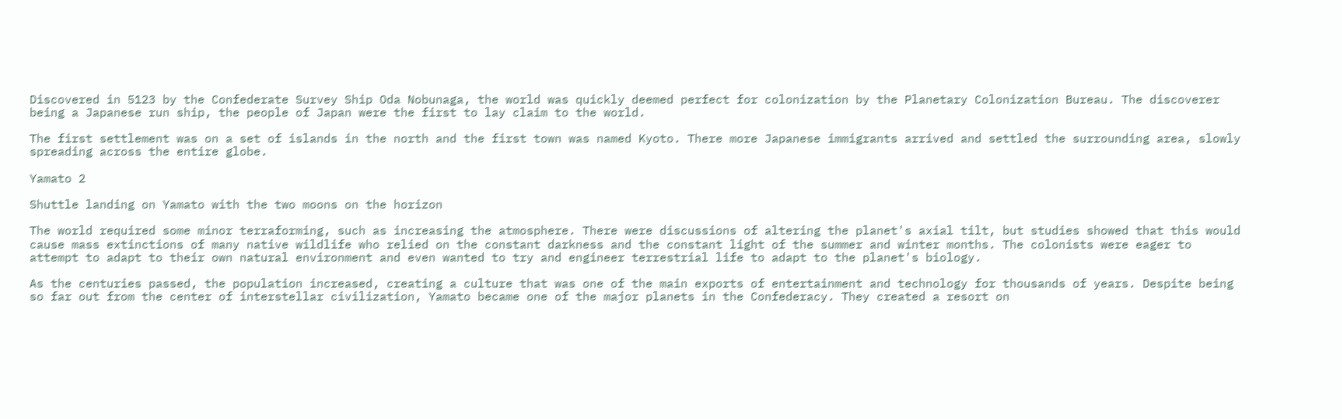Discovered in 5123 by the Confederate Survey Ship Oda Nobunaga, the world was quickly deemed perfect for colonization by the Planetary Colonization Bureau. The discoverer being a Japanese run ship, the people of Japan were the first to lay claim to the world.

The first settlement was on a set of islands in the north and the first town was named Kyoto. There more Japanese immigrants arrived and settled the surrounding area, slowly spreading across the entire globe.

Yamato 2

Shuttle landing on Yamato with the two moons on the horizon

The world required some minor terraforming, such as increasing the atmosphere. There were discussions of altering the planet's axial tilt, but studies showed that this would cause mass extinctions of many native wildlife who relied on the constant darkness and the constant light of the summer and winter months. The colonists were eager to attempt to adapt to their own natural environment and even wanted to try and engineer terrestrial life to adapt to the planet's biology.

As the centuries passed, the population increased, creating a culture that was one of the main exports of entertainment and technology for thousands of years. Despite being so far out from the center of interstellar civilization, Yamato became one of the major planets in the Confederacy. They created a resort on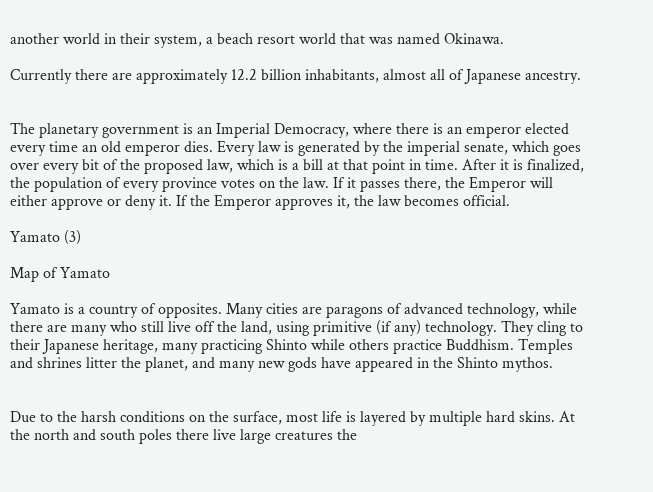another world in their system, a beach resort world that was named Okinawa.

Currently there are approximately 12.2 billion inhabitants, almost all of Japanese ancestry.


The planetary government is an Imperial Democracy, where there is an emperor elected every time an old emperor dies. Every law is generated by the imperial senate, which goes over every bit of the proposed law, which is a bill at that point in time. After it is finalized, the population of every province votes on the law. If it passes there, the Emperor will either approve or deny it. If the Emperor approves it, the law becomes official.

Yamato (3)

Map of Yamato

Yamato is a country of opposites. Many cities are paragons of advanced technology, while there are many who still live off the land, using primitive (if any) technology. They cling to their Japanese heritage, many practicing Shinto while others practice Buddhism. Temples and shrines litter the planet, and many new gods have appeared in the Shinto mythos.


Due to the harsh conditions on the surface, most life is layered by multiple hard skins. At the north and south poles there live large creatures the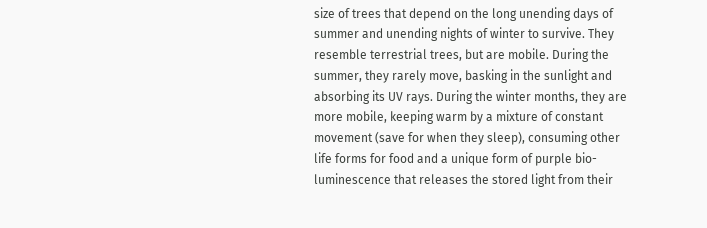size of trees that depend on the long unending days of summer and unending nights of winter to survive. They resemble terrestrial trees, but are mobile. During the summer, they rarely move, basking in the sunlight and absorbing its UV rays. During the winter months, they are more mobile, keeping warm by a mixture of constant movement (save for when they sleep), consuming other life forms for food and a unique form of purple bio-luminescence that releases the stored light from their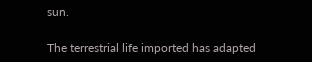sun.

The terrestrial life imported has adapted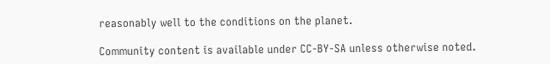reasonably well to the conditions on the planet.

Community content is available under CC-BY-SA unless otherwise noted.